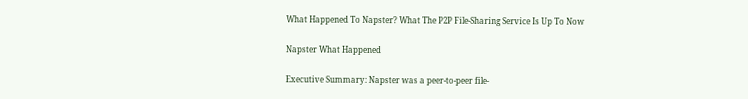What Happened To Napster? What The P2P File-Sharing Service Is Up To Now

Napster What Happened

Executive Summary: Napster was a peer-to-peer file-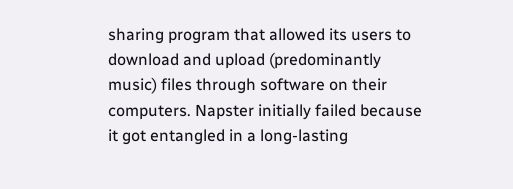sharing program that allowed its users to download and upload (predominantly music) files through software on their computers. Napster initially failed because it got entangled in a long-lasting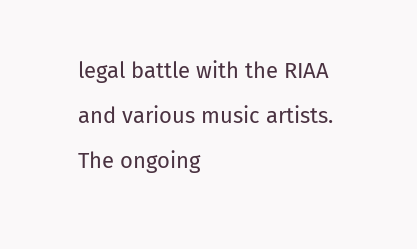legal battle with the RIAA and various music artists. The ongoing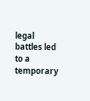legal battles led to a temporary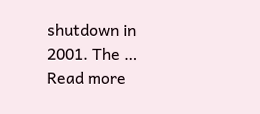shutdown in 2001. The … Read more